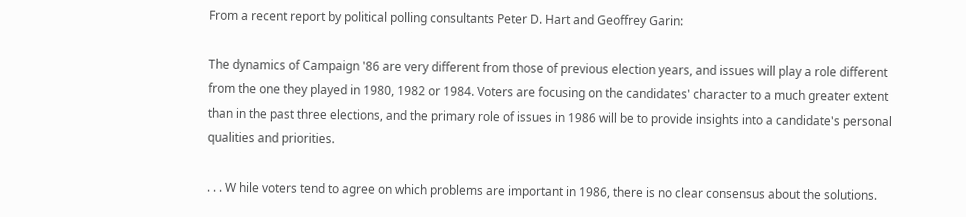From a recent report by political polling consultants Peter D. Hart and Geoffrey Garin:

The dynamics of Campaign '86 are very different from those of previous election years, and issues will play a role different from the one they played in 1980, 1982 or 1984. Voters are focusing on the candidates' character to a much greater extent than in the past three elections, and the primary role of issues in 1986 will be to provide insights into a candidate's personal qualities and priorities.

. . . W hile voters tend to agree on which problems are important in 1986, there is no clear consensus about the solutions.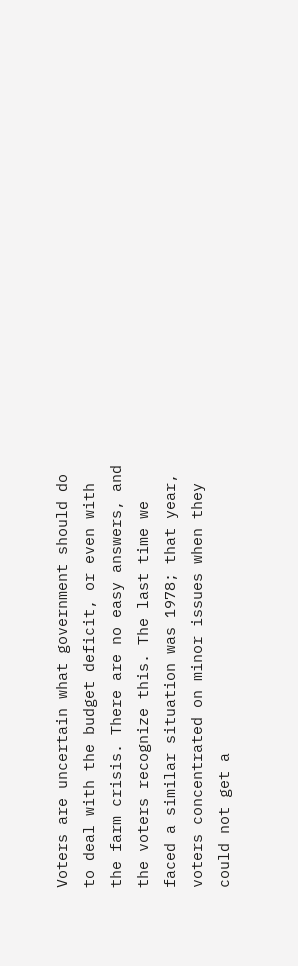Voters are uncertain what government should do to deal with the budget deficit, or even with the farm crisis. There are no easy answers, and the voters recognize this. The last time we faced a similar situation was 1978; that year, voters concentrated on minor issues when they could not get a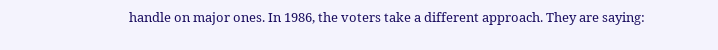handle on major ones. In 1986, the voters take a different approach. They are saying: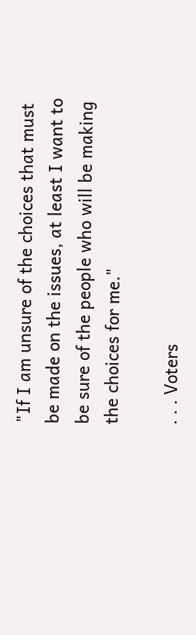"If I am unsure of the choices that must be made on the issues, at least I want to be sure of the people who will be making the choices for me."

. . . Voters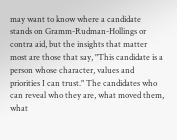may want to know where a candidate stands on Gramm-Rudman-Hollings or contra aid, but the insights that matter most are those that say, "This candidate is a person whose character, values and priorities I can trust." The candidates who can reveal who they are, what moved them, what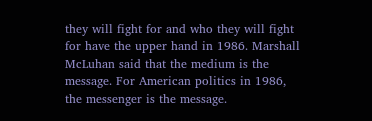they will fight for and who they will fight for have the upper hand in 1986. Marshall McLuhan said that the medium is the message. For American politics in 1986, the messenger is the message.